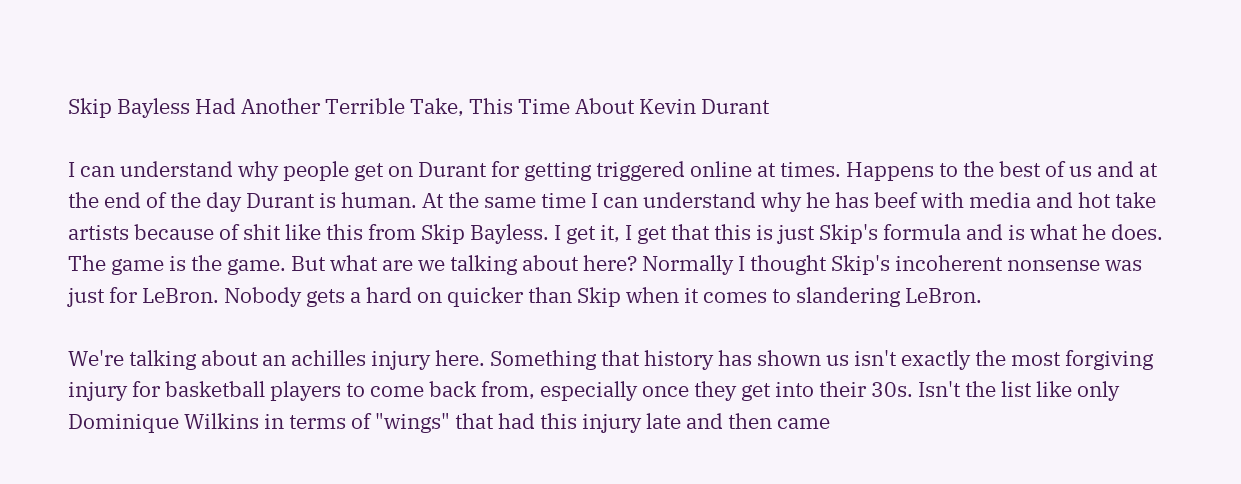Skip Bayless Had Another Terrible Take, This Time About Kevin Durant

I can understand why people get on Durant for getting triggered online at times. Happens to the best of us and at the end of the day Durant is human. At the same time I can understand why he has beef with media and hot take artists because of shit like this from Skip Bayless. I get it, I get that this is just Skip's formula and is what he does. The game is the game. But what are we talking about here? Normally I thought Skip's incoherent nonsense was just for LeBron. Nobody gets a hard on quicker than Skip when it comes to slandering LeBron.

We're talking about an achilles injury here. Something that history has shown us isn't exactly the most forgiving injury for basketball players to come back from, especially once they get into their 30s. Isn't the list like only Dominique Wilkins in terms of "wings" that had this injury late and then came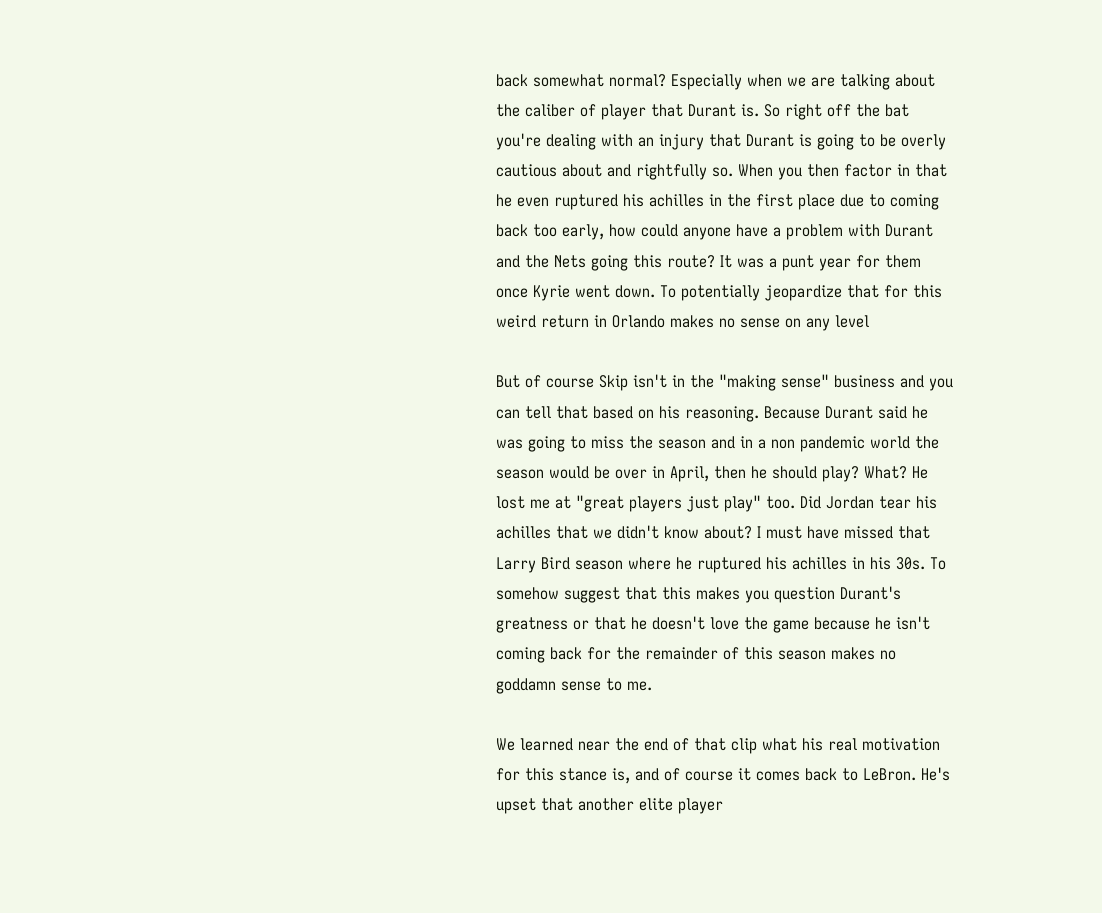back somewhat normal? Especially when we are talking about the caliber of player that Durant is. So right off the bat you're dealing with an injury that Durant is going to be overly cautious about and rightfully so. When you then factor in that he even ruptured his achilles in the first place due to coming back too early, how could anyone have a problem with Durant and the Nets going this route? It was a punt year for them once Kyrie went down. To potentially jeopardize that for this weird return in Orlando makes no sense on any level

But of course Skip isn't in the "making sense" business and you can tell that based on his reasoning. Because Durant said he was going to miss the season and in a non pandemic world the season would be over in April, then he should play? What? He lost me at "great players just play" too. Did Jordan tear his achilles that we didn't know about? I must have missed that Larry Bird season where he ruptured his achilles in his 30s. To somehow suggest that this makes you question Durant's greatness or that he doesn't love the game because he isn't coming back for the remainder of this season makes no goddamn sense to me.

We learned near the end of that clip what his real motivation for this stance is, and of course it comes back to LeBron. He's upset that another elite player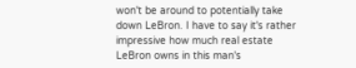won't be around to potentially take down LeBron. I have to say it's rather impressive how much real estate LeBron owns in this man's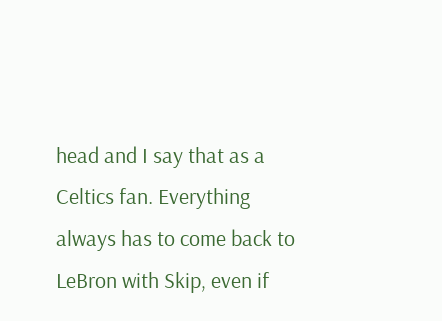head and I say that as a Celtics fan. Everything always has to come back to LeBron with Skip, even if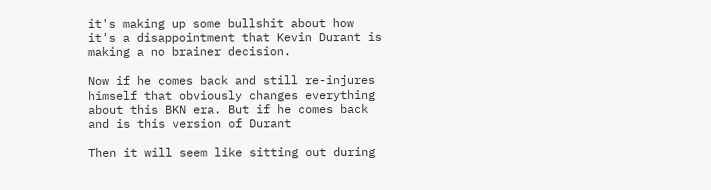it's making up some bullshit about how it's a disappointment that Kevin Durant is making a no brainer decision.

Now if he comes back and still re-injures himself that obviously changes everything about this BKN era. But if he comes back and is this version of Durant

Then it will seem like sitting out during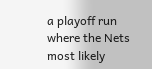a playoff run where the Nets most likely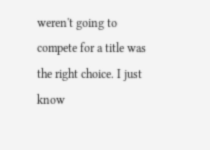weren't going to compete for a title was the right choice. I just know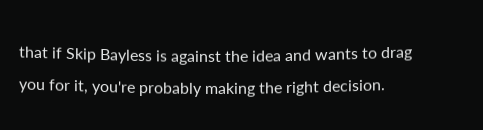that if Skip Bayless is against the idea and wants to drag you for it, you're probably making the right decision.